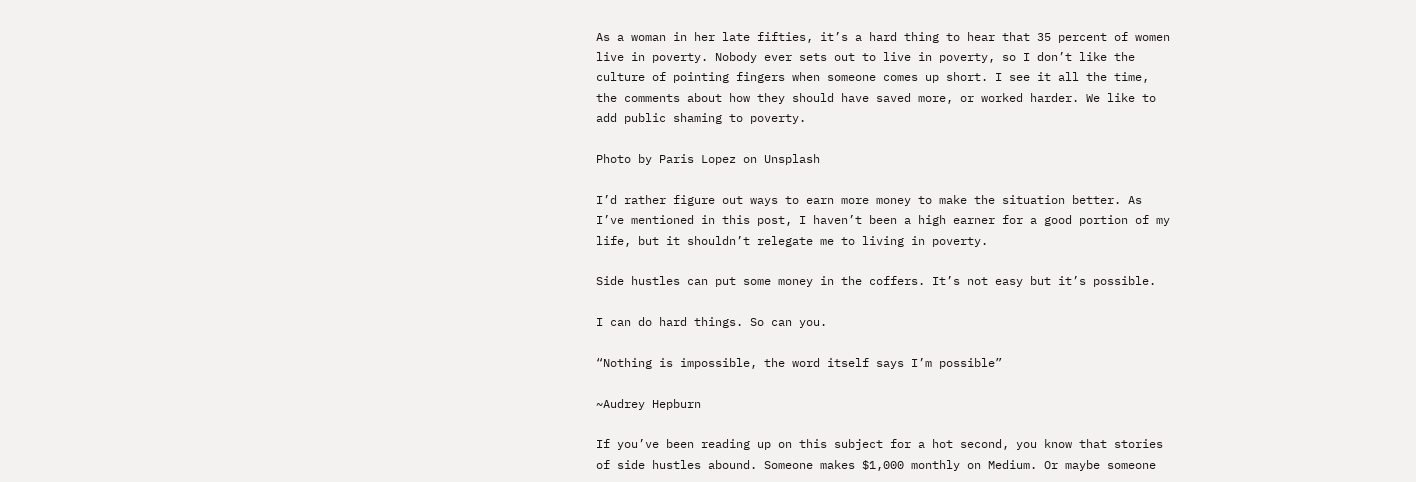As a woman in her late fifties, it’s a hard thing to hear that 35 percent of women live in poverty. Nobody ever sets out to live in poverty, so I don’t like the culture of pointing fingers when someone comes up short. I see it all the time, the comments about how they should have saved more, or worked harder. We like to add public shaming to poverty.

Photo by Paris Lopez on Unsplash

I’d rather figure out ways to earn more money to make the situation better. As I’ve mentioned in this post, I haven’t been a high earner for a good portion of my life, but it shouldn’t relegate me to living in poverty.

Side hustles can put some money in the coffers. It’s not easy but it’s possible.

I can do hard things. So can you.

“Nothing is impossible, the word itself says I’m possible”

~Audrey Hepburn

If you’ve been reading up on this subject for a hot second, you know that stories of side hustles abound. Someone makes $1,000 monthly on Medium. Or maybe someone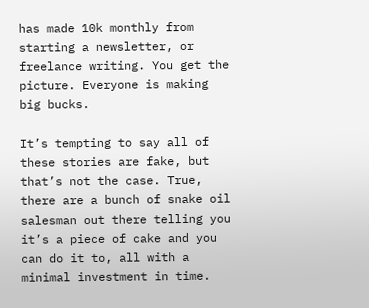has made 10k monthly from starting a newsletter, or freelance writing. You get the picture. Everyone is making big bucks.

It’s tempting to say all of these stories are fake, but that’s not the case. True, there are a bunch of snake oil salesman out there telling you it’s a piece of cake and you can do it to, all with a minimal investment in time.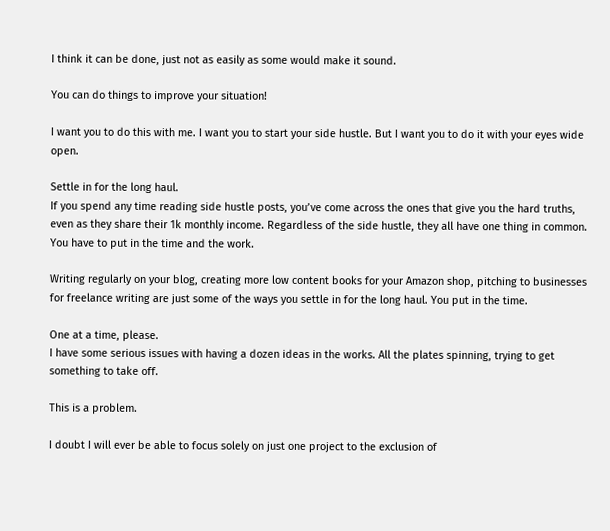I think it can be done, just not as easily as some would make it sound.

You can do things to improve your situation!

I want you to do this with me. I want you to start your side hustle. But I want you to do it with your eyes wide open.

Settle in for the long haul.
If you spend any time reading side hustle posts, you’ve come across the ones that give you the hard truths, even as they share their 1k monthly income. Regardless of the side hustle, they all have one thing in common. You have to put in the time and the work.

Writing regularly on your blog, creating more low content books for your Amazon shop, pitching to businesses for freelance writing are just some of the ways you settle in for the long haul. You put in the time.

One at a time, please.
I have some serious issues with having a dozen ideas in the works. All the plates spinning, trying to get something to take off.

This is a problem.

I doubt I will ever be able to focus solely on just one project to the exclusion of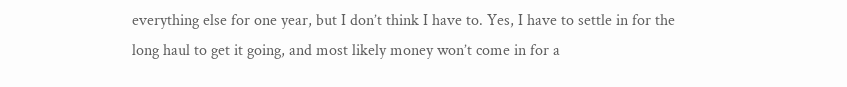everything else for one year, but I don’t think I have to. Yes, I have to settle in for the long haul to get it going, and most likely money won’t come in for a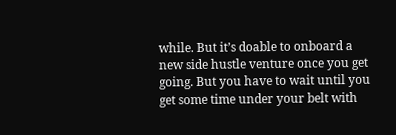while. But it’s doable to onboard a new side hustle venture once you get going. But you have to wait until you get some time under your belt with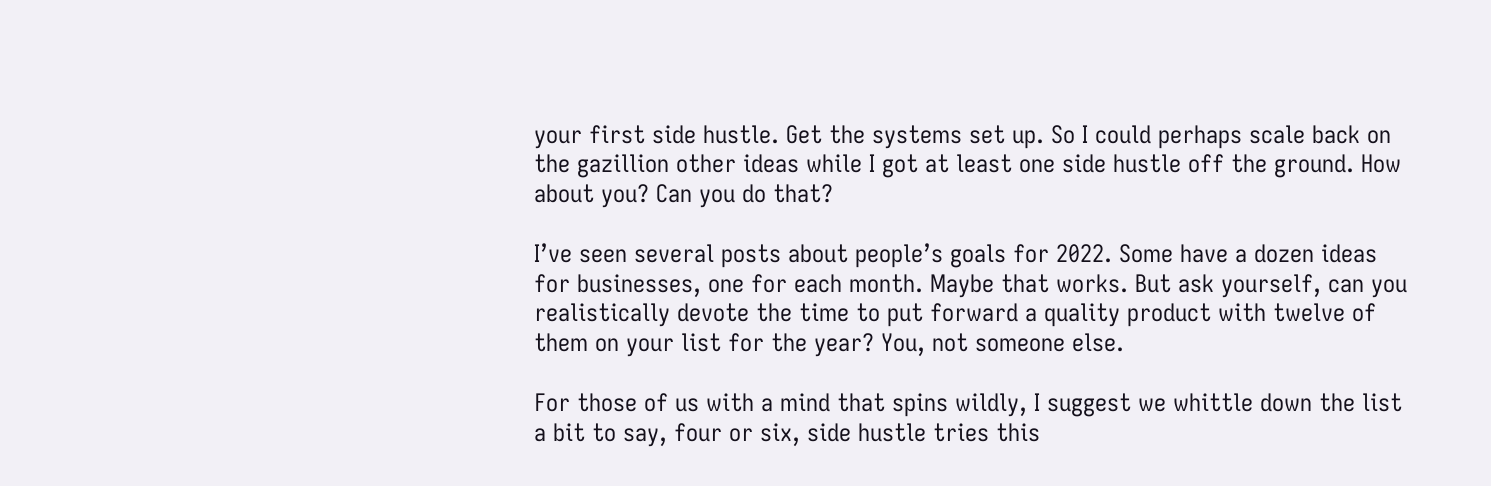your first side hustle. Get the systems set up. So I could perhaps scale back on the gazillion other ideas while I got at least one side hustle off the ground. How about you? Can you do that?

I’ve seen several posts about people’s goals for 2022. Some have a dozen ideas for businesses, one for each month. Maybe that works. But ask yourself, can you realistically devote the time to put forward a quality product with twelve of them on your list for the year? You, not someone else.

For those of us with a mind that spins wildly, I suggest we whittle down the list a bit to say, four or six, side hustle tries this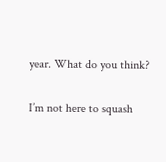year. What do you think?

I’m not here to squash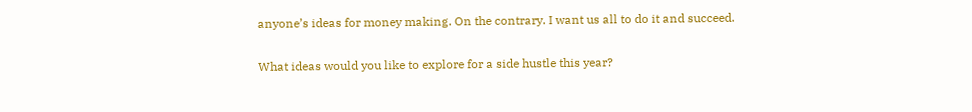anyone’s ideas for money making. On the contrary. I want us all to do it and succeed.

What ideas would you like to explore for a side hustle this year?